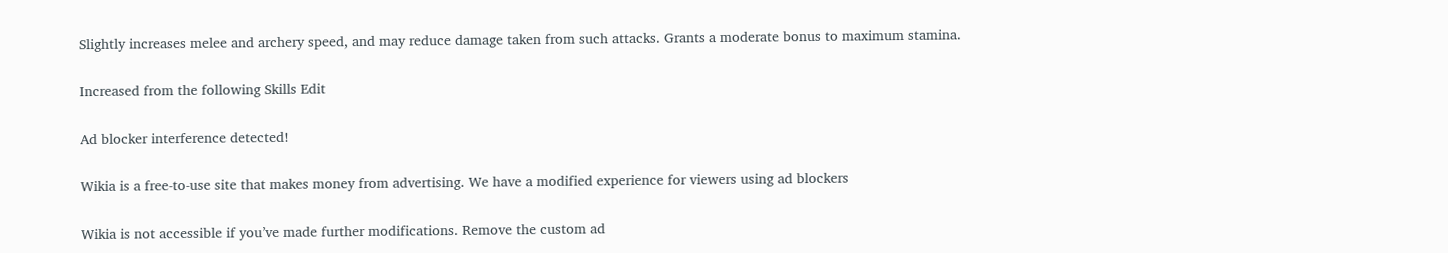Slightly increases melee and archery speed, and may reduce damage taken from such attacks. Grants a moderate bonus to maximum stamina.

Increased from the following Skills Edit

Ad blocker interference detected!

Wikia is a free-to-use site that makes money from advertising. We have a modified experience for viewers using ad blockers

Wikia is not accessible if you’ve made further modifications. Remove the custom ad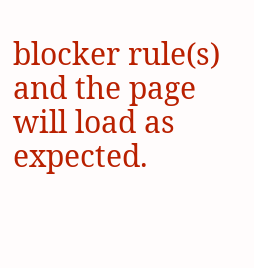blocker rule(s) and the page will load as expected.